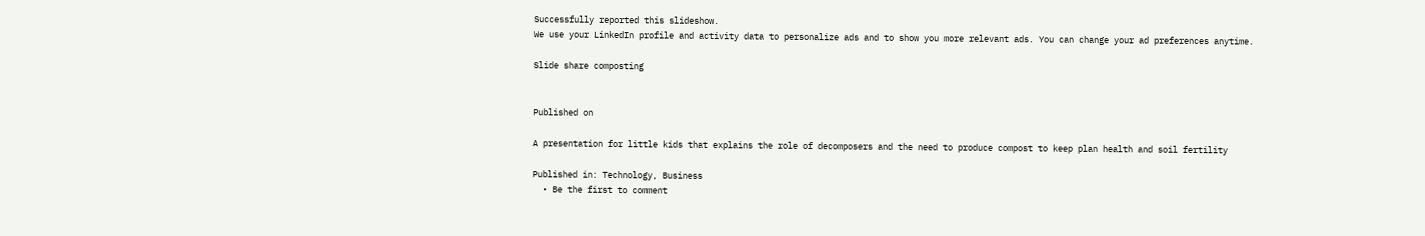Successfully reported this slideshow.
We use your LinkedIn profile and activity data to personalize ads and to show you more relevant ads. You can change your ad preferences anytime.

Slide share composting


Published on

A presentation for little kids that explains the role of decomposers and the need to produce compost to keep plan health and soil fertility

Published in: Technology, Business
  • Be the first to comment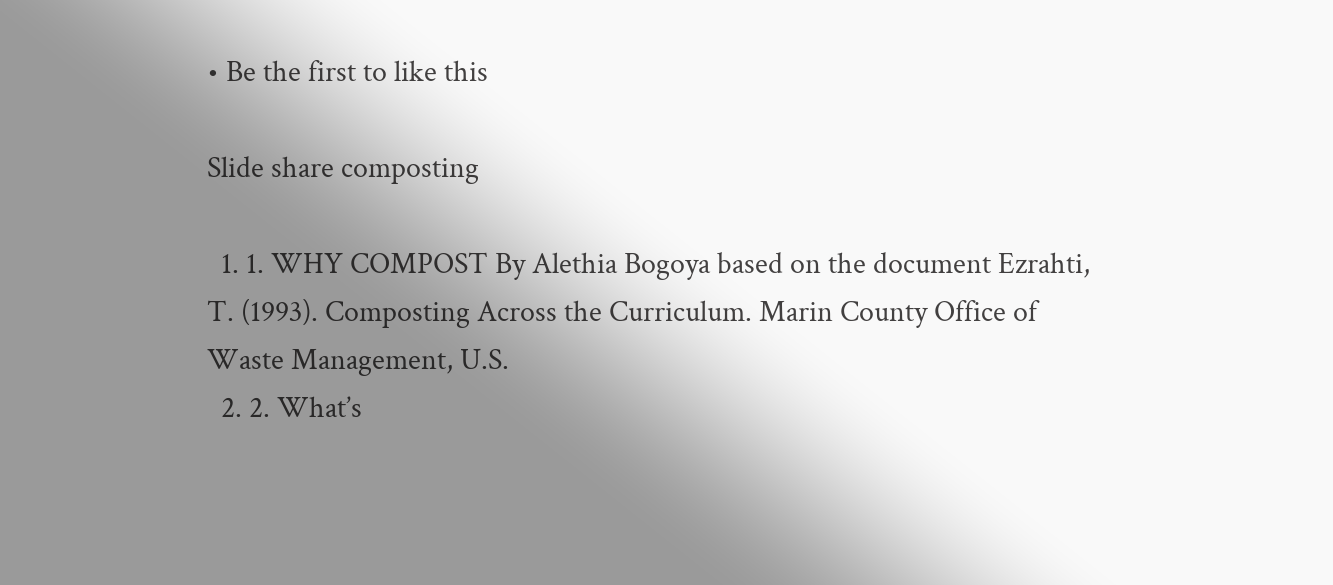• Be the first to like this

Slide share composting

  1. 1. WHY COMPOST By Alethia Bogoya based on the document Ezrahti, T. (1993). Composting Across the Curriculum. Marin County Office of Waste Management, U.S.
  2. 2. What’s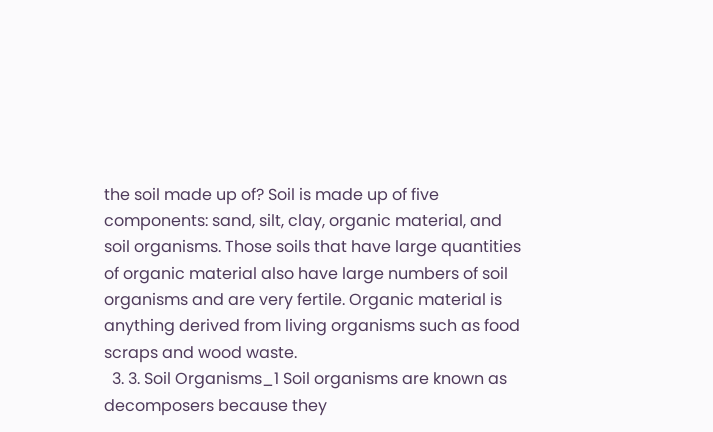the soil made up of? Soil is made up of five components: sand, silt, clay, organic material, and soil organisms. Those soils that have large quantities of organic material also have large numbers of soil organisms and are very fertile. Organic material is anything derived from living organisms such as food scraps and wood waste.
  3. 3. Soil Organisms_1 Soil organisms are known as decomposers because they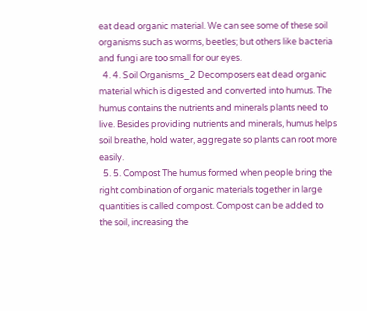eat dead organic material. We can see some of these soil organisms such as worms, beetles; but others like bacteria and fungi are too small for our eyes.
  4. 4. Soil Organisms_2 Decomposers eat dead organic material which is digested and converted into humus. The humus contains the nutrients and minerals plants need to live. Besides providing nutrients and minerals, humus helps soil breathe, hold water, aggregate so plants can root more easily.
  5. 5. Compost The humus formed when people bring the right combination of organic materials together in large quantities is called compost. Compost can be added to the soil, increasing the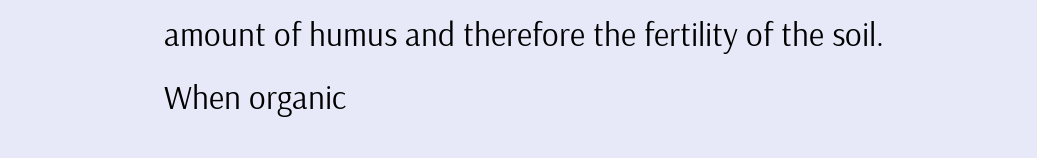amount of humus and therefore the fertility of the soil. When organic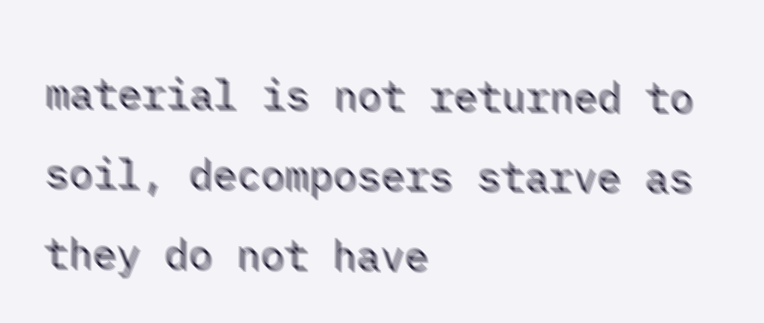material is not returned to soil, decomposers starve as they do not have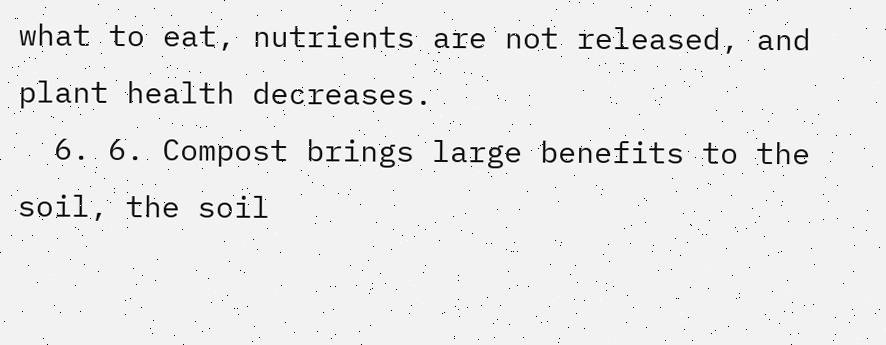what to eat, nutrients are not released, and plant health decreases.
  6. 6. Compost brings large benefits to the soil, the soil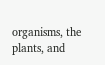organisms, the plants, and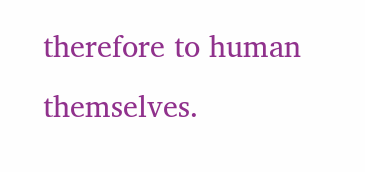therefore to human themselves.